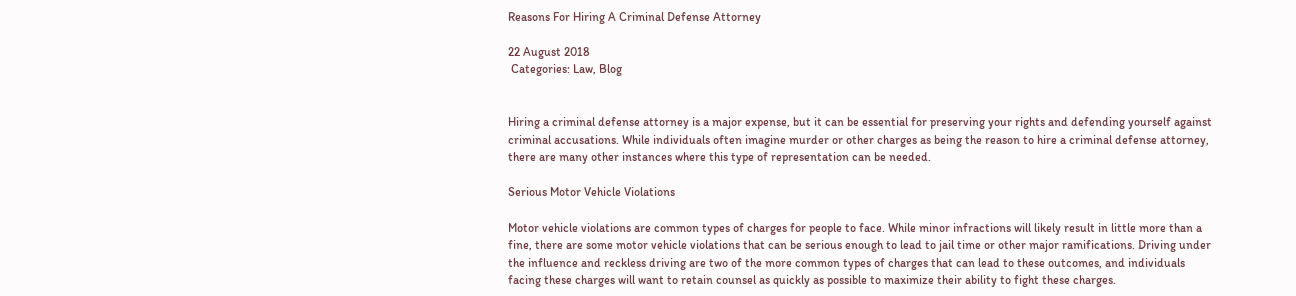Reasons For Hiring A Criminal Defense Attorney

22 August 2018
 Categories: Law, Blog


Hiring a criminal defense attorney is a major expense, but it can be essential for preserving your rights and defending yourself against criminal accusations. While individuals often imagine murder or other charges as being the reason to hire a criminal defense attorney, there are many other instances where this type of representation can be needed.

Serious Motor Vehicle Violations

Motor vehicle violations are common types of charges for people to face. While minor infractions will likely result in little more than a fine, there are some motor vehicle violations that can be serious enough to lead to jail time or other major ramifications. Driving under the influence and reckless driving are two of the more common types of charges that can lead to these outcomes, and individuals facing these charges will want to retain counsel as quickly as possible to maximize their ability to fight these charges.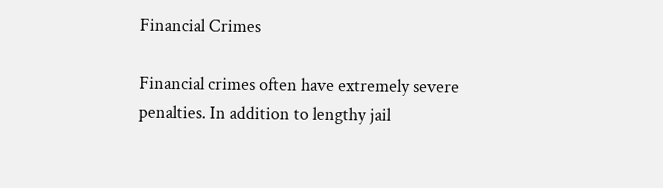Financial Crimes

Financial crimes often have extremely severe penalties. In addition to lengthy jail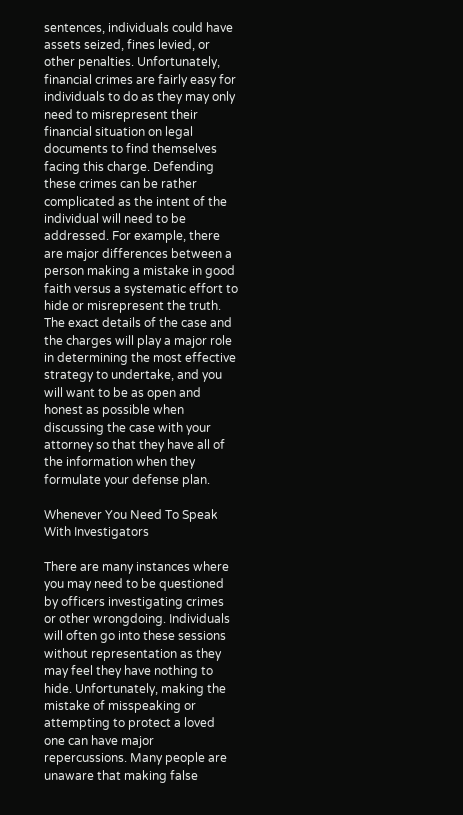sentences, individuals could have assets seized, fines levied, or other penalties. Unfortunately, financial crimes are fairly easy for individuals to do as they may only need to misrepresent their financial situation on legal documents to find themselves facing this charge. Defending these crimes can be rather complicated as the intent of the individual will need to be addressed. For example, there are major differences between a person making a mistake in good faith versus a systematic effort to hide or misrepresent the truth. The exact details of the case and the charges will play a major role in determining the most effective strategy to undertake, and you will want to be as open and honest as possible when discussing the case with your attorney so that they have all of the information when they formulate your defense plan.

Whenever You Need To Speak With Investigators

There are many instances where you may need to be questioned by officers investigating crimes or other wrongdoing. Individuals will often go into these sessions without representation as they may feel they have nothing to hide. Unfortunately, making the mistake of misspeaking or attempting to protect a loved one can have major repercussions. Many people are unaware that making false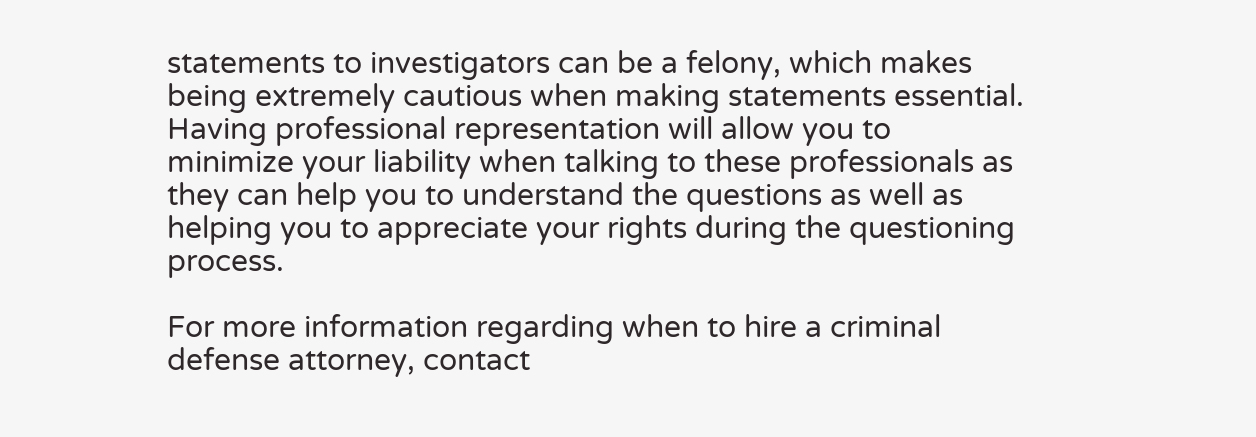statements to investigators can be a felony, which makes being extremely cautious when making statements essential. Having professional representation will allow you to minimize your liability when talking to these professionals as they can help you to understand the questions as well as helping you to appreciate your rights during the questioning process.

For more information regarding when to hire a criminal defense attorney, contact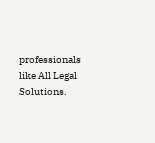professionals like All Legal Solutions.